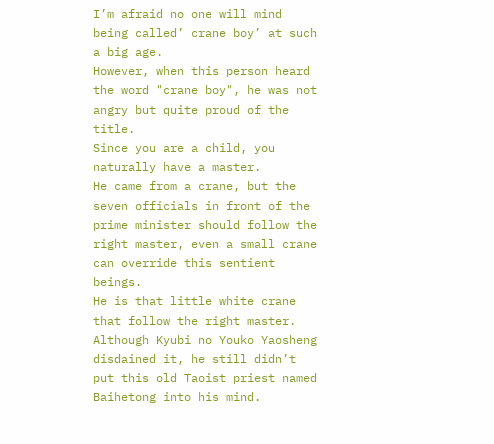I’m afraid no one will mind being called’ crane boy’ at such a big age.
However, when this person heard the word "crane boy", he was not angry but quite proud of the title.
Since you are a child, you naturally have a master.
He came from a crane, but the seven officials in front of the prime minister should follow the right master, even a small crane can override this sentient beings.
He is that little white crane that follow the right master.
Although Kyubi no Youko Yaosheng disdained it, he still didn’t put this old Taoist priest named Baihetong into his mind.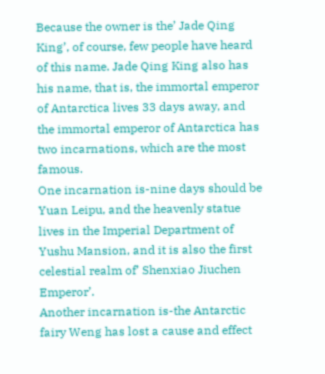Because the owner is the’ Jade Qing King’, of course, few people have heard of this name. Jade Qing King also has his name, that is, the immortal emperor of Antarctica lives 33 days away, and the immortal emperor of Antarctica has two incarnations, which are the most famous.
One incarnation is-nine days should be Yuan Leipu, and the heavenly statue lives in the Imperial Department of Yushu Mansion, and it is also the first celestial realm of’ Shenxiao Jiuchen Emperor’.
Another incarnation is-the Antarctic fairy Weng has lost a cause and effect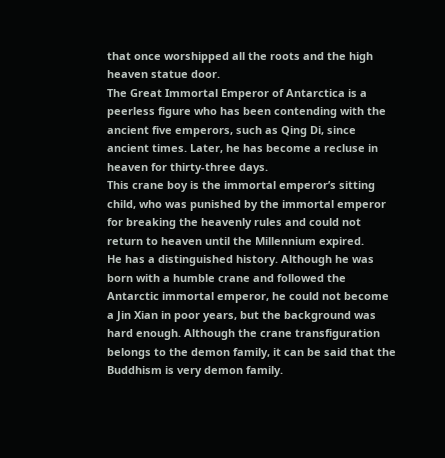that once worshipped all the roots and the high heaven statue door.
The Great Immortal Emperor of Antarctica is a peerless figure who has been contending with the ancient five emperors, such as Qing Di, since ancient times. Later, he has become a recluse in heaven for thirty-three days.
This crane boy is the immortal emperor’s sitting child, who was punished by the immortal emperor for breaking the heavenly rules and could not return to heaven until the Millennium expired.
He has a distinguished history. Although he was born with a humble crane and followed the Antarctic immortal emperor, he could not become a Jin Xian in poor years, but the background was hard enough. Although the crane transfiguration belongs to the demon family, it can be said that the Buddhism is very demon family.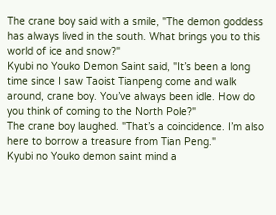The crane boy said with a smile, "The demon goddess has always lived in the south. What brings you to this world of ice and snow?"
Kyubi no Youko Demon Saint said, "It’s been a long time since I saw Taoist Tianpeng come and walk around, crane boy. You’ve always been idle. How do you think of coming to the North Pole?"
The crane boy laughed. "That’s a coincidence. I’m also here to borrow a treasure from Tian Peng."
Kyubi no Youko demon saint mind a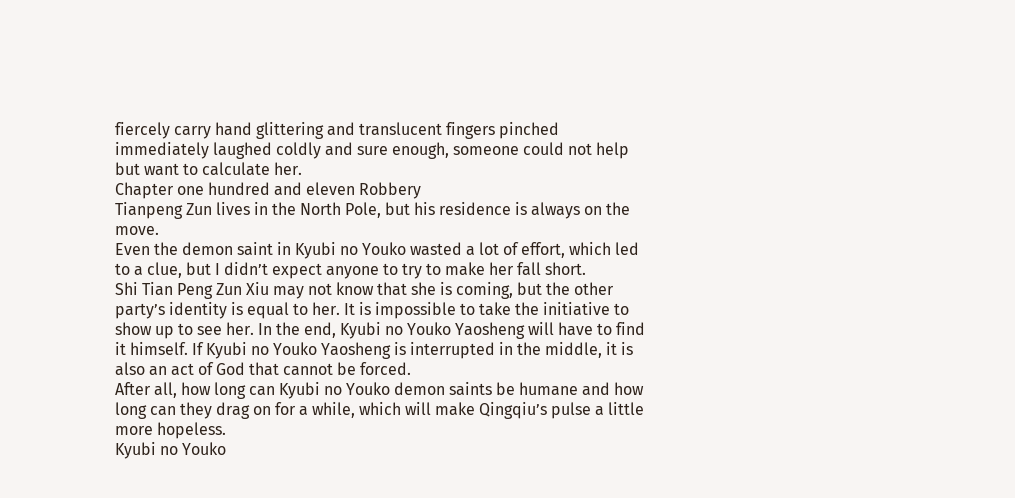fiercely carry hand glittering and translucent fingers pinched immediately laughed coldly and sure enough, someone could not help but want to calculate her.
Chapter one hundred and eleven Robbery
Tianpeng Zun lives in the North Pole, but his residence is always on the move.
Even the demon saint in Kyubi no Youko wasted a lot of effort, which led to a clue, but I didn’t expect anyone to try to make her fall short.
Shi Tian Peng Zun Xiu may not know that she is coming, but the other party’s identity is equal to her. It is impossible to take the initiative to show up to see her. In the end, Kyubi no Youko Yaosheng will have to find it himself. If Kyubi no Youko Yaosheng is interrupted in the middle, it is also an act of God that cannot be forced.
After all, how long can Kyubi no Youko demon saints be humane and how long can they drag on for a while, which will make Qingqiu’s pulse a little more hopeless.
Kyubi no Youko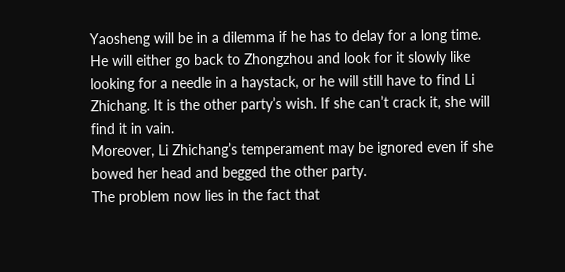Yaosheng will be in a dilemma if he has to delay for a long time. He will either go back to Zhongzhou and look for it slowly like looking for a needle in a haystack, or he will still have to find Li Zhichang. It is the other party’s wish. If she can’t crack it, she will find it in vain.
Moreover, Li Zhichang’s temperament may be ignored even if she bowed her head and begged the other party.
The problem now lies in the fact that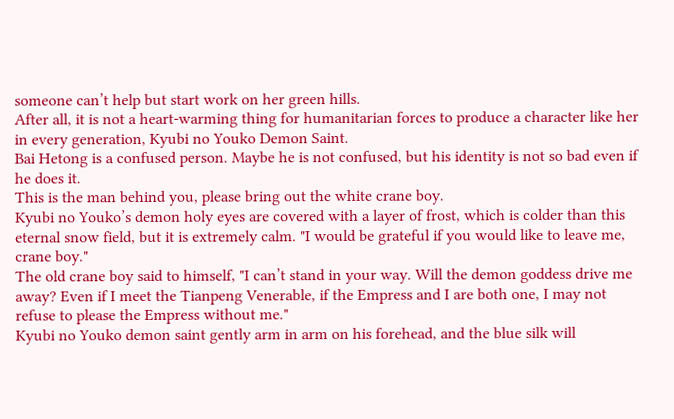someone can’t help but start work on her green hills.
After all, it is not a heart-warming thing for humanitarian forces to produce a character like her in every generation, Kyubi no Youko Demon Saint.
Bai Hetong is a confused person. Maybe he is not confused, but his identity is not so bad even if he does it.
This is the man behind you, please bring out the white crane boy.
Kyubi no Youko’s demon holy eyes are covered with a layer of frost, which is colder than this eternal snow field, but it is extremely calm. "I would be grateful if you would like to leave me, crane boy."
The old crane boy said to himself, "I can’t stand in your way. Will the demon goddess drive me away? Even if I meet the Tianpeng Venerable, if the Empress and I are both one, I may not refuse to please the Empress without me."
Kyubi no Youko demon saint gently arm in arm on his forehead, and the blue silk will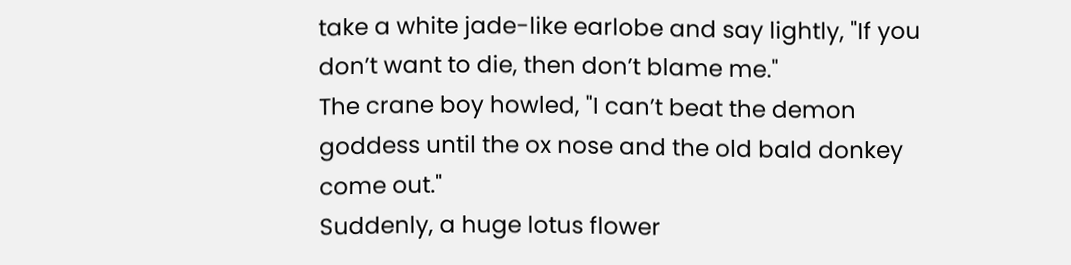take a white jade-like earlobe and say lightly, "If you don’t want to die, then don’t blame me."
The crane boy howled, "I can’t beat the demon goddess until the ox nose and the old bald donkey come out."
Suddenly, a huge lotus flower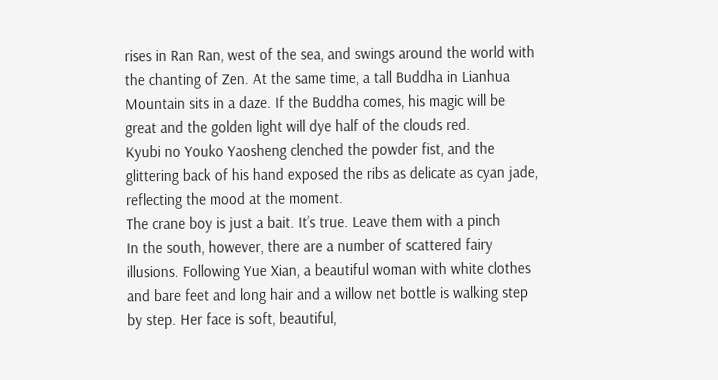rises in Ran Ran, west of the sea, and swings around the world with the chanting of Zen. At the same time, a tall Buddha in Lianhua Mountain sits in a daze. If the Buddha comes, his magic will be great and the golden light will dye half of the clouds red.
Kyubi no Youko Yaosheng clenched the powder fist, and the glittering back of his hand exposed the ribs as delicate as cyan jade, reflecting the mood at the moment.
The crane boy is just a bait. It’s true. Leave them with a pinch
In the south, however, there are a number of scattered fairy illusions. Following Yue Xian, a beautiful woman with white clothes and bare feet and long hair and a willow net bottle is walking step by step. Her face is soft, beautiful,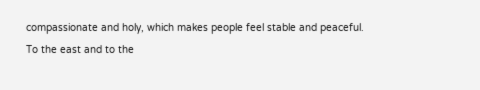compassionate and holy, which makes people feel stable and peaceful.
To the east and to the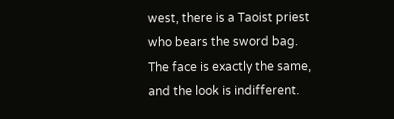west, there is a Taoist priest who bears the sword bag. The face is exactly the same, and the look is indifferent.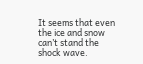It seems that even the ice and snow can’t stand the shock wave.